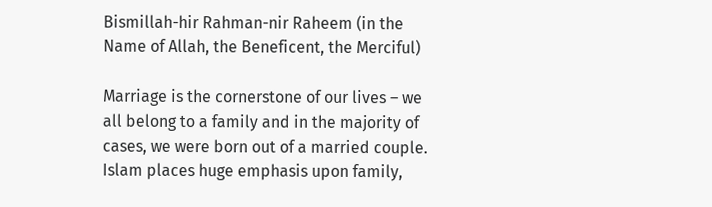Bismillah-hir Rahman-nir Raheem (in the Name of Allah, the Beneficent, the Merciful)

Marriage is the cornerstone of our lives – we all belong to a family and in the majority of cases, we were born out of a married couple. Islam places huge emphasis upon family,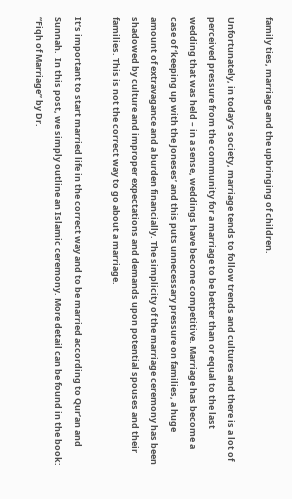family ties, marriage and the upbringing of children.

Unfortunately, in today’s society, marriage tends to follow trends and cultures and there is a lot of perceived pressure from the community for a marriage to be better than or equal to the last wedding that was held – in a sense, weddings have become competitive. Marriage has become a case of ‘keeping up with the Joneses’ and this puts unnecessary pressure on families, a huge amount of extravagance and a burden financially. The simplicity of the marriage ceremony has been shadowed by culture and improper expectations and demands upon potential spouses and their families. This is not the correct way to go about a marriage.

It’s important to start married life in the correct way and to be married according to Qur’an and Sunnah.  In this post, we simply outline an Islamic ceremony. More detail can be found in the book: “Fiqh of Marriage” by Dr.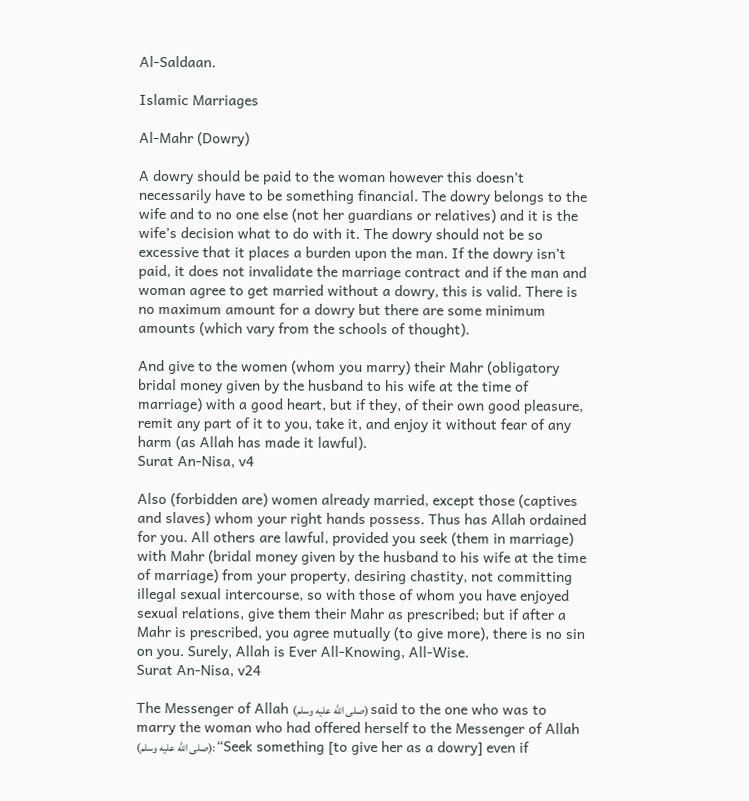Al-Saldaan.

Islamic Marriages

Al-Mahr (Dowry)

A dowry should be paid to the woman however this doesn’t necessarily have to be something financial. The dowry belongs to the wife and to no one else (not her guardians or relatives) and it is the wife’s decision what to do with it. The dowry should not be so excessive that it places a burden upon the man. If the dowry isn’t paid, it does not invalidate the marriage contract and if the man and woman agree to get married without a dowry, this is valid. There is no maximum amount for a dowry but there are some minimum amounts (which vary from the schools of thought).

And give to the women (whom you marry) their Mahr (obligatory bridal money given by the husband to his wife at the time of marriage) with a good heart, but if they, of their own good pleasure, remit any part of it to you, take it, and enjoy it without fear of any harm (as Allah has made it lawful).
Surat An-Nisa, v4

Also (forbidden are) women already married, except those (captives and slaves) whom your right hands possess. Thus has Allah ordained for you. All others are lawful, provided you seek (them in marriage) with Mahr (bridal money given by the husband to his wife at the time of marriage) from your property, desiring chastity, not committing illegal sexual intercourse, so with those of whom you have enjoyed sexual relations, give them their Mahr as prescribed; but if after a Mahr is prescribed, you agree mutually (to give more), there is no sin on you. Surely, Allah is Ever All-Knowing, All-Wise.
Surat An-Nisa, v24

The Messenger of Allah (صلى الله عليه وسلم) said to the one who was to marry the woman who had offered herself to the Messenger of Allah (صلى الله عليه وسلم): “Seek something [to give her as a dowry] even if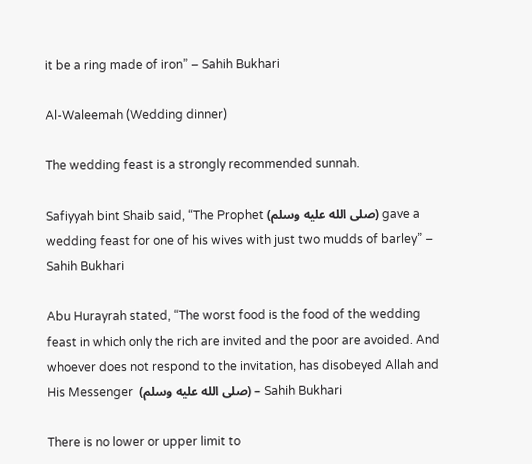it be a ring made of iron” – Sahih Bukhari

Al-Waleemah (Wedding dinner)

The wedding feast is a strongly recommended sunnah.

Safiyyah bint Shaib said, “The Prophet (صلى الله عليه وسلم) gave a wedding feast for one of his wives with just two mudds of barley” – Sahih Bukhari

Abu Hurayrah stated, “The worst food is the food of the wedding feast in which only the rich are invited and the poor are avoided. And whoever does not respond to the invitation, has disobeyed Allah and His Messenger  (صلى الله عليه وسلم) – Sahih Bukhari

There is no lower or upper limit to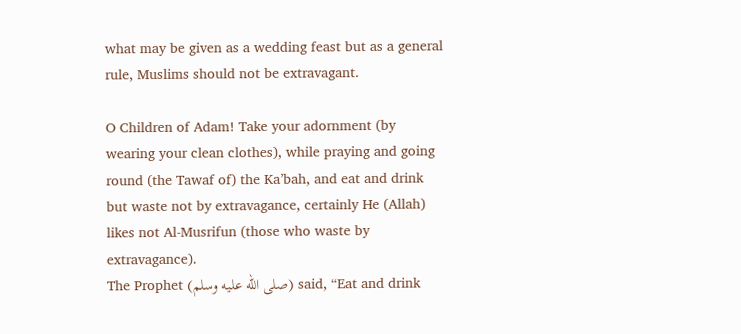what may be given as a wedding feast but as a general rule, Muslims should not be extravagant.

O Children of Adam! Take your adornment (by wearing your clean clothes), while praying and going round (the Tawaf of) the Ka’bah, and eat and drink but waste not by extravagance, certainly He (Allah) likes not Al-Musrifun (those who waste by extravagance).
The Prophet (صلى الله عليه وسلم) said, “Eat and drink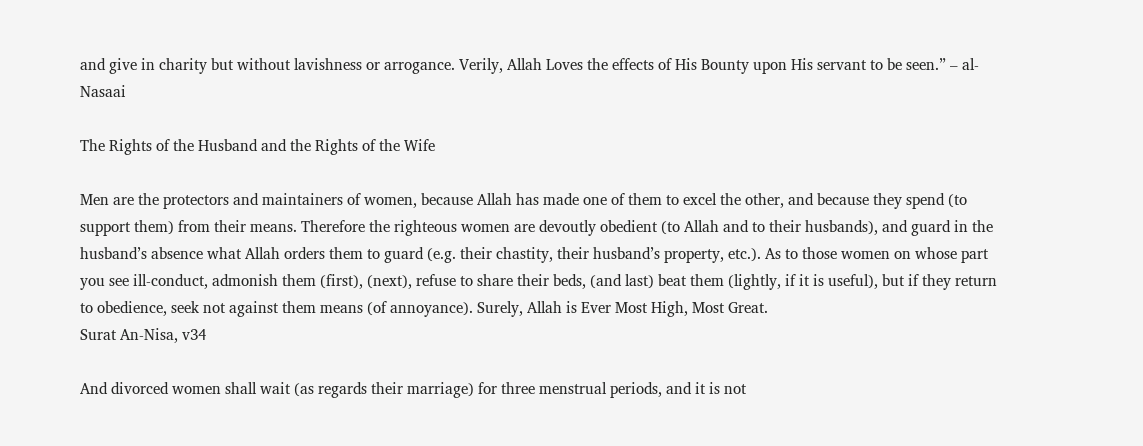and give in charity but without lavishness or arrogance. Verily, Allah Loves the effects of His Bounty upon His servant to be seen.” – al-Nasaai

The Rights of the Husband and the Rights of the Wife

Men are the protectors and maintainers of women, because Allah has made one of them to excel the other, and because they spend (to support them) from their means. Therefore the righteous women are devoutly obedient (to Allah and to their husbands), and guard in the husband’s absence what Allah orders them to guard (e.g. their chastity, their husband’s property, etc.). As to those women on whose part you see ill-conduct, admonish them (first), (next), refuse to share their beds, (and last) beat them (lightly, if it is useful), but if they return to obedience, seek not against them means (of annoyance). Surely, Allah is Ever Most High, Most Great.
Surat An-Nisa, v34

And divorced women shall wait (as regards their marriage) for three menstrual periods, and it is not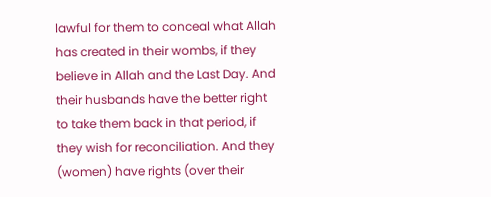lawful for them to conceal what Allah has created in their wombs, if they believe in Allah and the Last Day. And their husbands have the better right to take them back in that period, if they wish for reconciliation. And they (women) have rights (over their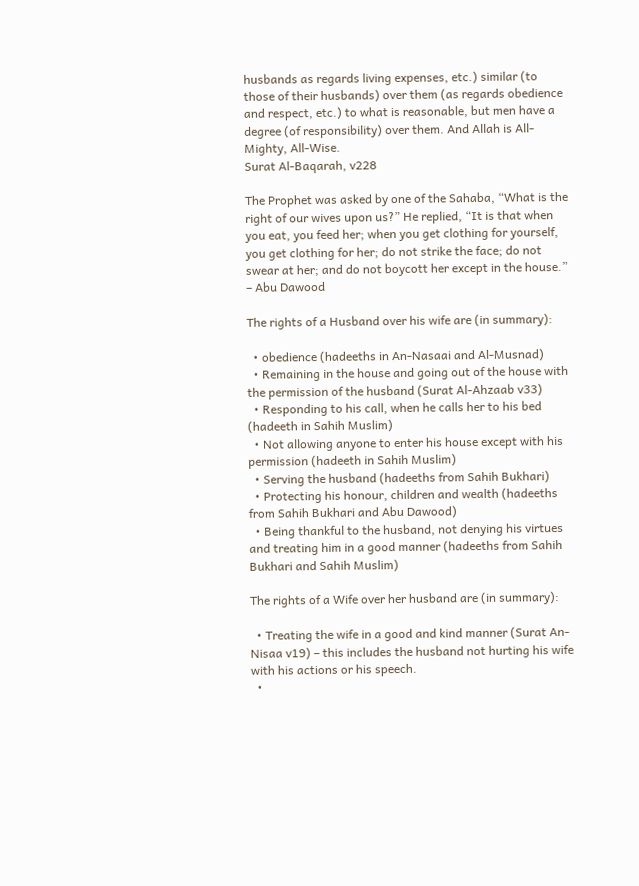husbands as regards living expenses, etc.) similar (to those of their husbands) over them (as regards obedience and respect, etc.) to what is reasonable, but men have a degree (of responsibility) over them. And Allah is All-Mighty, All-Wise.
Surat Al-Baqarah, v228

The Prophet was asked by one of the Sahaba, “What is the right of our wives upon us?” He replied, “It is that when you eat, you feed her; when you get clothing for yourself, you get clothing for her; do not strike the face; do not swear at her; and do not boycott her except in the house.” – Abu Dawood

The rights of a Husband over his wife are (in summary):

  • obedience (hadeeths in An-Nasaai and Al-Musnad)
  • Remaining in the house and going out of the house with the permission of the husband (Surat Al-Ahzaab v33)
  • Responding to his call, when he calls her to his bed (hadeeth in Sahih Muslim)
  • Not allowing anyone to enter his house except with his permission (hadeeth in Sahih Muslim)
  • Serving the husband (hadeeths from Sahih Bukhari)
  • Protecting his honour, children and wealth (hadeeths from Sahih Bukhari and Abu Dawood)
  • Being thankful to the husband, not denying his virtues and treating him in a good manner (hadeeths from Sahih Bukhari and Sahih Muslim)

The rights of a Wife over her husband are (in summary):

  • Treating the wife in a good and kind manner (Surat An-Nisaa v19) – this includes the husband not hurting his wife with his actions or his speech.
  •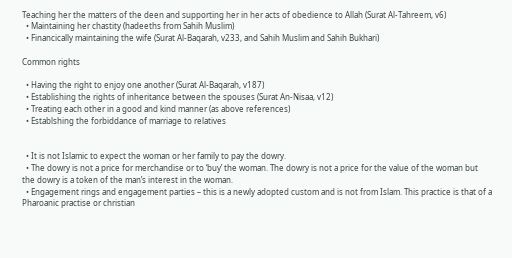Teaching her the matters of the deen and supporting her in her acts of obedience to Allah (Surat Al-Tahreem, v6)
  • Maintaining her chastity (hadeeths from Sahih Muslim)
  • Financically maintaining the wife (Surat Al-Baqarah, v233, and Sahih Muslim and Sahih Bukhari)

Common rights

  • Having the right to enjoy one another (Surat Al-Baqarah, v187)
  • Establishing the rights of inheritance between the spouses (Surat An-Nisaa, v12)
  • Treating each other in a good and kind manner (as above references)
  • Establshing the forbiddance of marriage to relatives


  • It is not Islamic to expect the woman or her family to pay the dowry.
  • The dowry is not a price for merchandise or to ‘buy’ the woman. The dowry is not a price for the value of the woman but the dowry is a token of the man’s interest in the woman.
  • Engagement rings and engagement parties – this is a newly adopted custom and is not from Islam. This practice is that of a Pharoanic practise or christian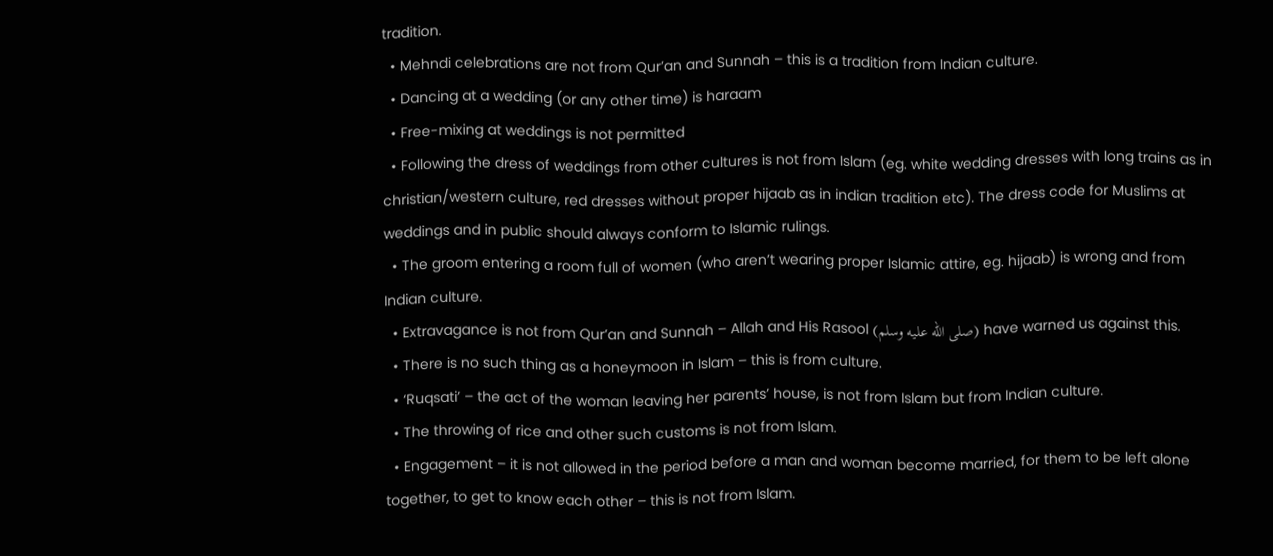tradition.
  • Mehndi celebrations are not from Qur’an and Sunnah – this is a tradition from Indian culture.
  • Dancing at a wedding (or any other time) is haraam
  • Free-mixing at weddings is not permitted
  • Following the dress of weddings from other cultures is not from Islam (eg. white wedding dresses with long trains as in christian/western culture, red dresses without proper hijaab as in indian tradition etc). The dress code for Muslims at weddings and in public should always conform to Islamic rulings.
  • The groom entering a room full of women (who aren’t wearing proper Islamic attire, eg. hijaab) is wrong and from Indian culture.
  • Extravagance is not from Qur’an and Sunnah – Allah and His Rasool (صلى الله عليه وسلم) have warned us against this.
  • There is no such thing as a honeymoon in Islam – this is from culture.
  • ‘Ruqsati’ – the act of the woman leaving her parents’ house, is not from Islam but from Indian culture.
  • The throwing of rice and other such customs is not from Islam.
  • Engagement – it is not allowed in the period before a man and woman become married, for them to be left alone together, to get to know each other – this is not from Islam.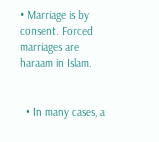• Marriage is by consent. Forced marriages are haraam in Islam.


  • In many cases, a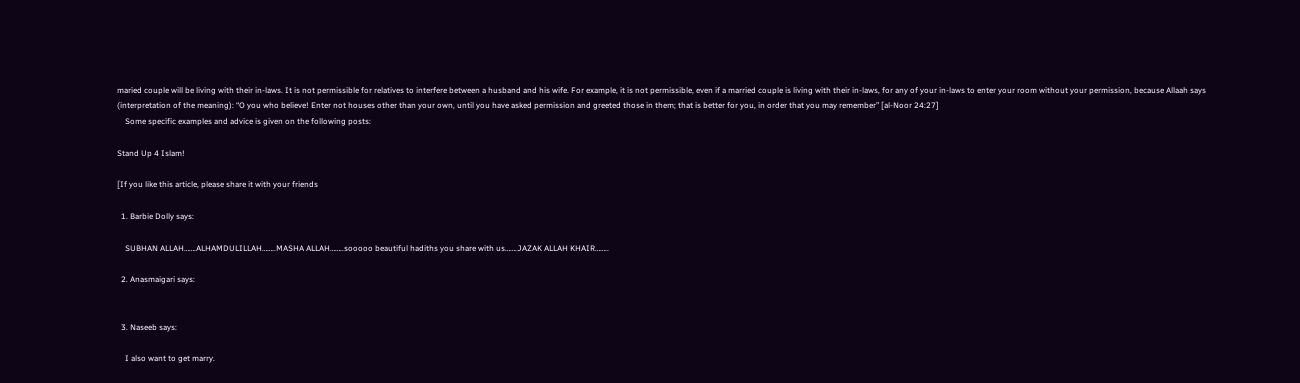maried couple will be living with their in-laws. It is not permissible for relatives to interfere between a husband and his wife. For example, it is not permissible, even if a married couple is living with their in-laws, for any of your in-laws to enter your room without your permission, because Allaah says (interpretation of the meaning): “O you who believe! Enter not houses other than your own, until you have asked permission and greeted those in them; that is better for you, in order that you may remember” [al-Noor 24:27]
    Some specific examples and advice is given on the following posts:

Stand Up 4 Islam!

[If you like this article, please share it with your friends

  1. Barbie Dolly says:

    SUBHAN ALLAH…….ALHAMDULILLAH……..MASHA ALLAH……..sooooo beautiful hadiths you share with us…….JAZAK ALLAH KHAIR……..

  2. Anasmaigari says:


  3. Naseeb says:

    I also want to get marry.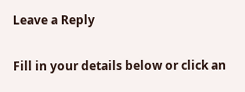Leave a Reply

Fill in your details below or click an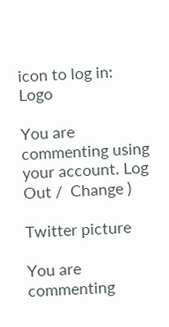icon to log in: Logo

You are commenting using your account. Log Out /  Change )

Twitter picture

You are commenting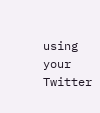using your Twitter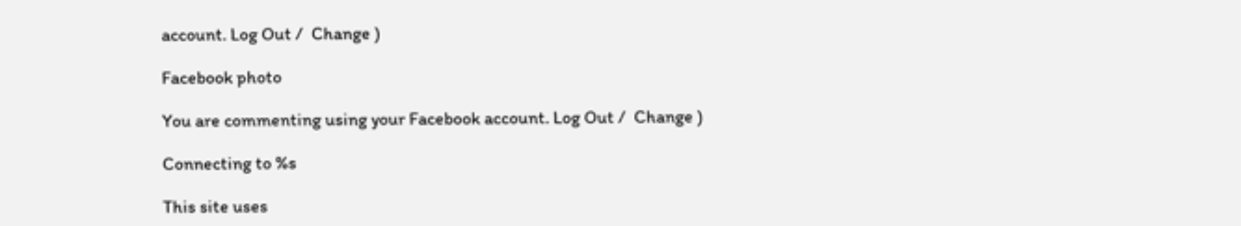account. Log Out /  Change )

Facebook photo

You are commenting using your Facebook account. Log Out /  Change )

Connecting to %s

This site uses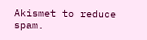Akismet to reduce spam.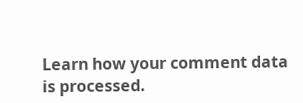Learn how your comment data is processed.